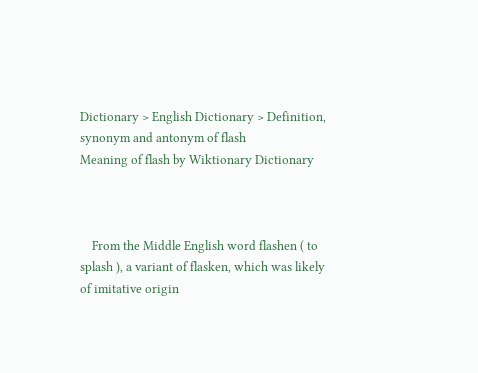Dictionary > English Dictionary > Definition, synonym and antonym of flash
Meaning of flash by Wiktionary Dictionary



    From the Middle English word flashen ( to splash ), a variant of flasken, which was likely of imitative origin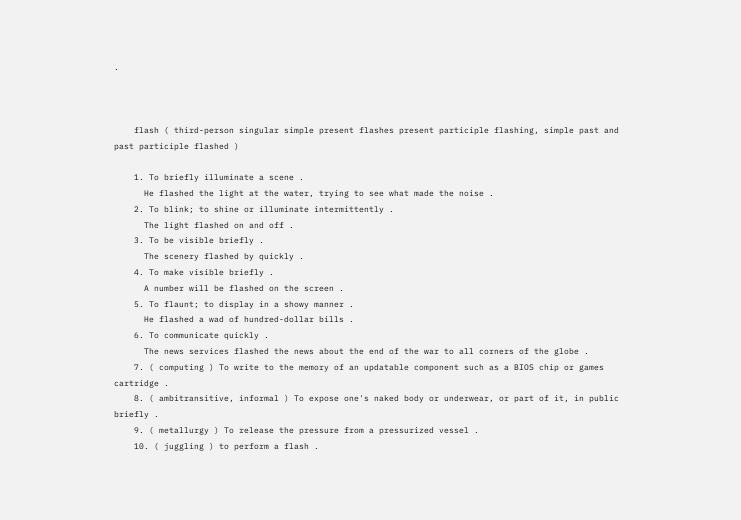.



    flash ( third-person singular simple present flashes present participle flashing, simple past and past participle flashed )

    1. To briefly illuminate a scene .
      He flashed the light at the water, trying to see what made the noise .
    2. To blink; to shine or illuminate intermittently .
      The light flashed on and off .
    3. To be visible briefly .
      The scenery flashed by quickly .
    4. To make visible briefly .
      A number will be flashed on the screen .
    5. To flaunt; to display in a showy manner .
      He flashed a wad of hundred-dollar bills .
    6. To communicate quickly .
      The news services flashed the news about the end of the war to all corners of the globe .
    7. ( computing ) To write to the memory of an updatable component such as a BIOS chip or games cartridge .
    8. ( ambitransitive, informal ) To expose one's naked body or underwear, or part of it, in public briefly .
    9. ( metallurgy ) To release the pressure from a pressurized vessel .
    10. ( juggling ) to perform a flash .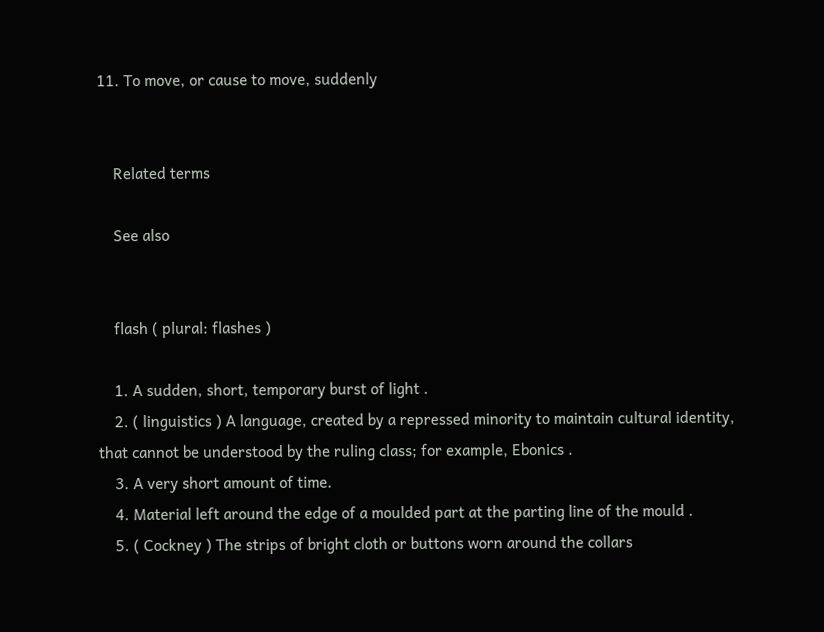11. To move, or cause to move, suddenly


    Related terms

    See also


    flash ( plural: flashes )

    1. A sudden, short, temporary burst of light .
    2. ( linguistics ) A language, created by a repressed minority to maintain cultural identity, that cannot be understood by the ruling class; for example, Ebonics .
    3. A very short amount of time.
    4. Material left around the edge of a moulded part at the parting line of the mould .
    5. ( Cockney ) The strips of bright cloth or buttons worn around the collars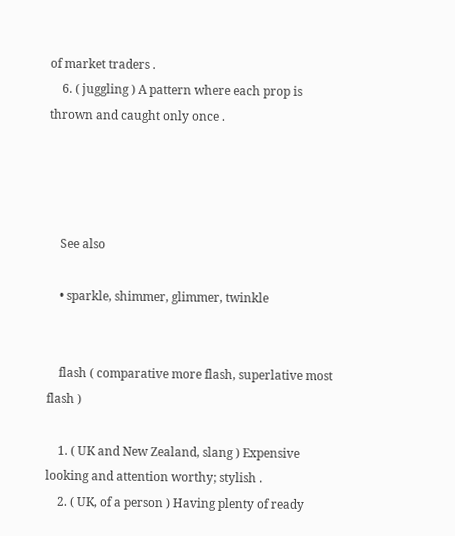of market traders .
    6. ( juggling ) A pattern where each prop is thrown and caught only once .




    See also

    • sparkle, shimmer, glimmer, twinkle


    flash ( comparative more flash, superlative most flash )

    1. ( UK and New Zealand, slang ) Expensive looking and attention worthy; stylish .
    2. ( UK, of a person ) Having plenty of ready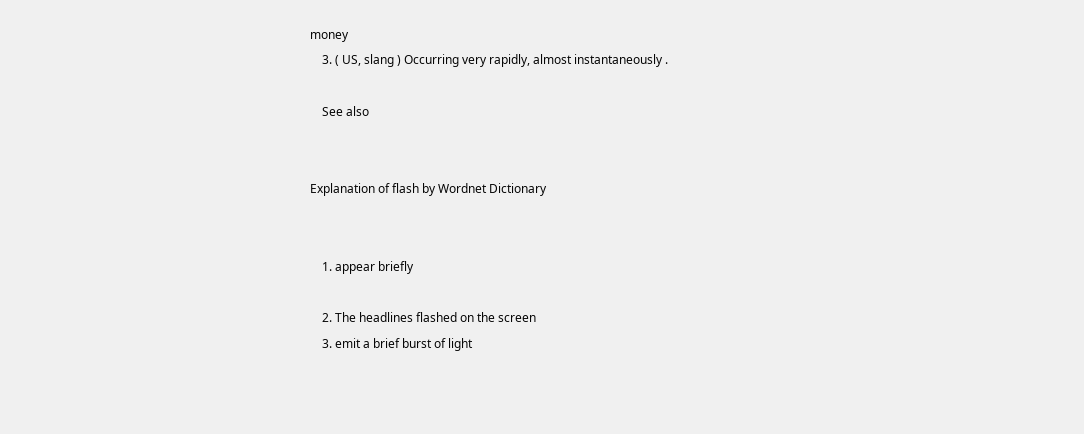money
    3. ( US, slang ) Occurring very rapidly, almost instantaneously .

    See also


Explanation of flash by Wordnet Dictionary


    1. appear briefly

    2. The headlines flashed on the screen
    3. emit a brief burst of light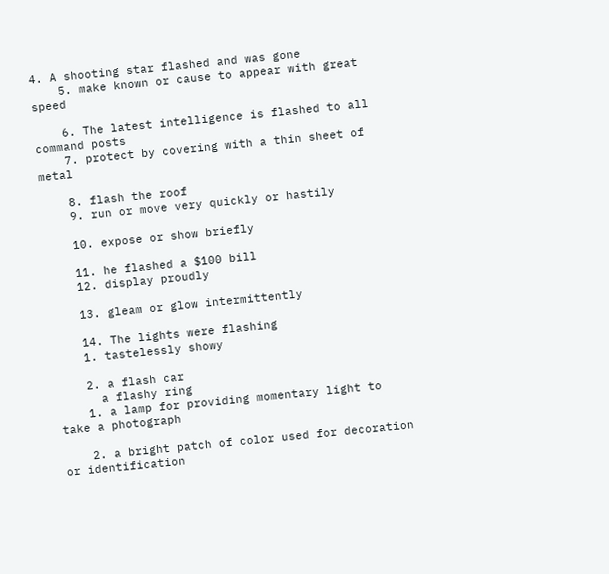4. A shooting star flashed and was gone
    5. make known or cause to appear with great speed

    6. The latest intelligence is flashed to all command posts
    7. protect by covering with a thin sheet of metal

    8. flash the roof
    9. run or move very quickly or hastily

    10. expose or show briefly

    11. he flashed a $100 bill
    12. display proudly

    13. gleam or glow intermittently

    14. The lights were flashing
    1. tastelessly showy

    2. a flash car
      a flashy ring
    1. a lamp for providing momentary light to take a photograph

    2. a bright patch of color used for decoration or identification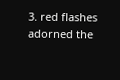3. red flashes adorned the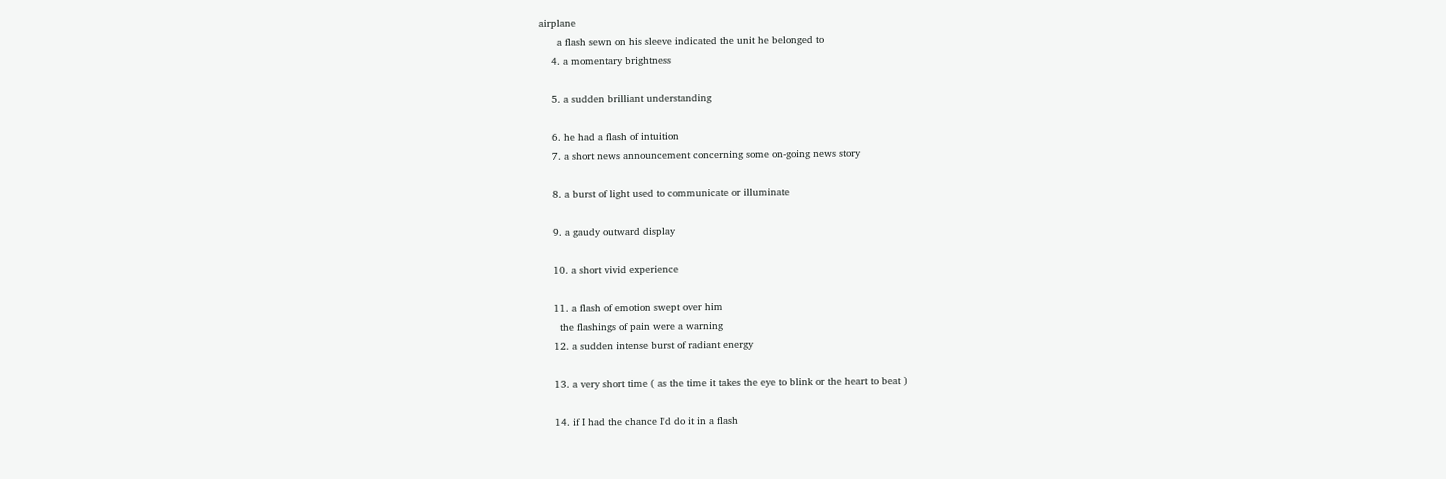airplane
      a flash sewn on his sleeve indicated the unit he belonged to
    4. a momentary brightness

    5. a sudden brilliant understanding

    6. he had a flash of intuition
    7. a short news announcement concerning some on-going news story

    8. a burst of light used to communicate or illuminate

    9. a gaudy outward display

    10. a short vivid experience

    11. a flash of emotion swept over him
      the flashings of pain were a warning
    12. a sudden intense burst of radiant energy

    13. a very short time ( as the time it takes the eye to blink or the heart to beat )

    14. if I had the chance I'd do it in a flash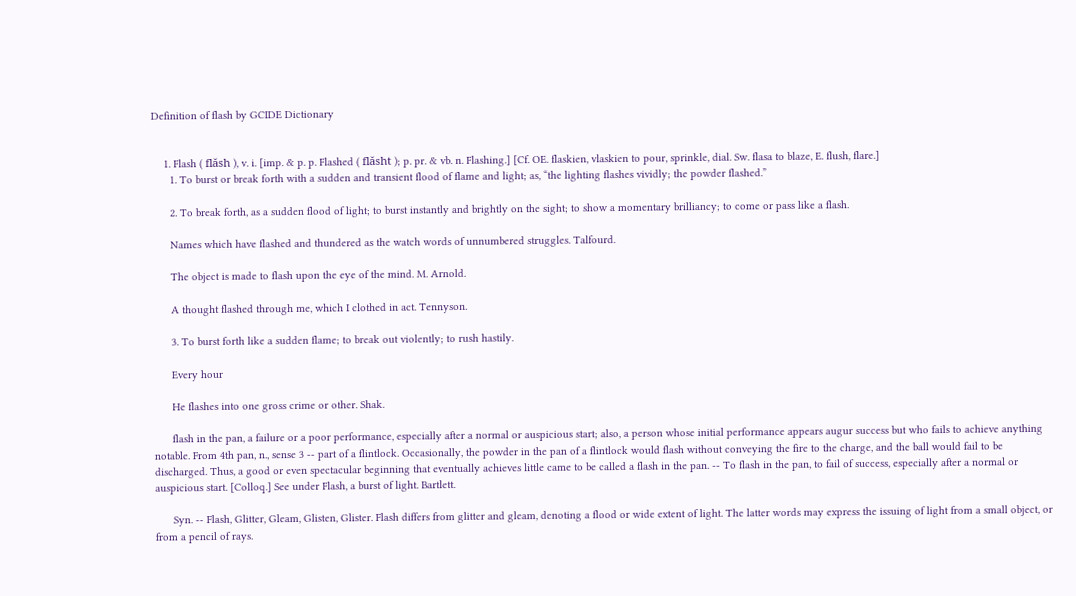Definition of flash by GCIDE Dictionary


    1. Flash ( flăsh ), v. i. [imp. & p. p. Flashed ( flăsht ); p. pr. & vb. n. Flashing.] [Cf. OE. flaskien, vlaskien to pour, sprinkle, dial. Sw. flasa to blaze, E. flush, flare.]
      1. To burst or break forth with a sudden and transient flood of flame and light; as, “the lighting flashes vividly; the powder flashed.”

      2. To break forth, as a sudden flood of light; to burst instantly and brightly on the sight; to show a momentary brilliancy; to come or pass like a flash.

      Names which have flashed and thundered as the watch words of unnumbered struggles. Talfourd.

      The object is made to flash upon the eye of the mind. M. Arnold.

      A thought flashed through me, which I clothed in act. Tennyson.

      3. To burst forth like a sudden flame; to break out violently; to rush hastily.

      Every hour

      He flashes into one gross crime or other. Shak.

      flash in the pan, a failure or a poor performance, especially after a normal or auspicious start; also, a person whose initial performance appears augur success but who fails to achieve anything notable. From 4th pan, n., sense 3 -- part of a flintlock. Occasionally, the powder in the pan of a flintlock would flash without conveying the fire to the charge, and the ball would fail to be discharged. Thus, a good or even spectacular beginning that eventually achieves little came to be called a flash in the pan. -- To flash in the pan, to fail of success, especially after a normal or auspicious start. [Colloq.] See under Flash, a burst of light. Bartlett.

      Syn. -- Flash, Glitter, Gleam, Glisten, Glister. Flash differs from glitter and gleam, denoting a flood or wide extent of light. The latter words may express the issuing of light from a small object, or from a pencil of rays.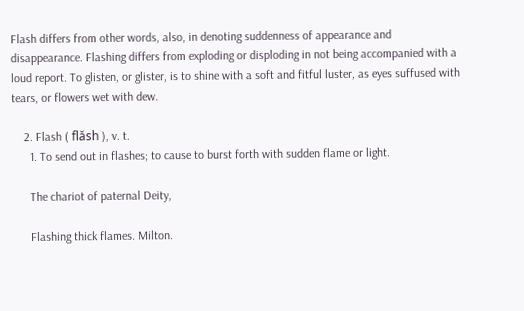Flash differs from other words, also, in denoting suddenness of appearance and disappearance. Flashing differs from exploding or disploding in not being accompanied with a loud report. To glisten, or glister, is to shine with a soft and fitful luster, as eyes suffused with tears, or flowers wet with dew.

    2. Flash ( flăsh ), v. t.
      1. To send out in flashes; to cause to burst forth with sudden flame or light.

      The chariot of paternal Deity,

      Flashing thick flames. Milton.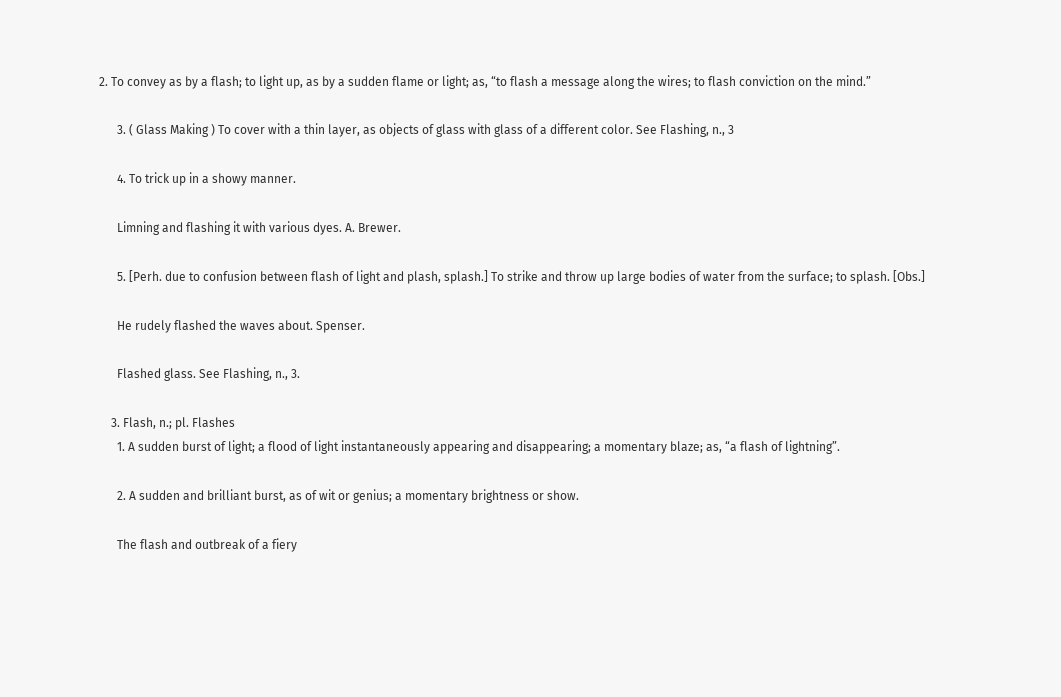2. To convey as by a flash; to light up, as by a sudden flame or light; as, “to flash a message along the wires; to flash conviction on the mind.”

      3. ( Glass Making ) To cover with a thin layer, as objects of glass with glass of a different color. See Flashing, n., 3

      4. To trick up in a showy manner.

      Limning and flashing it with various dyes. A. Brewer.

      5. [Perh. due to confusion between flash of light and plash, splash.] To strike and throw up large bodies of water from the surface; to splash. [Obs.]

      He rudely flashed the waves about. Spenser.

      Flashed glass. See Flashing, n., 3.

    3. Flash, n.; pl. Flashes
      1. A sudden burst of light; a flood of light instantaneously appearing and disappearing; a momentary blaze; as, “a flash of lightning”.

      2. A sudden and brilliant burst, as of wit or genius; a momentary brightness or show.

      The flash and outbreak of a fiery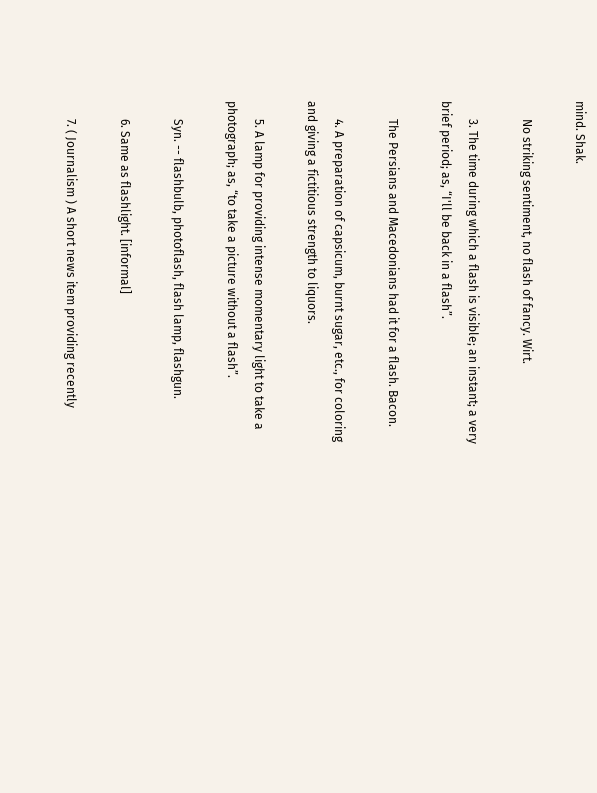mind. Shak.

      No striking sentiment, no flash of fancy. Wirt.

      3. The time during which a flash is visible; an instant; a very brief period; as, “I'll be back in a flash”.

      The Persians and Macedonians had it for a flash. Bacon.

      4. A preparation of capsicum, burnt sugar, etc., for coloring and giving a fictitious strength to liquors.

      5. A lamp for providing intense momentary light to take a photograph; as, “to take a picture without a flash”.

      Syn. -- flashbulb, photoflash, flash lamp, flashgun.

      6. Same as flashlight. [informal]

      7. ( Journalism ) A short news item providing recently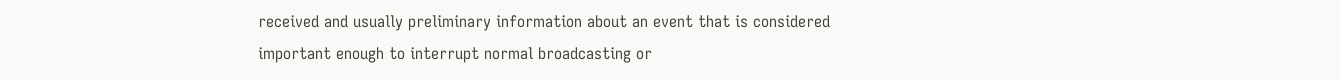received and usually preliminary information about an event that is considered important enough to interrupt normal broadcasting or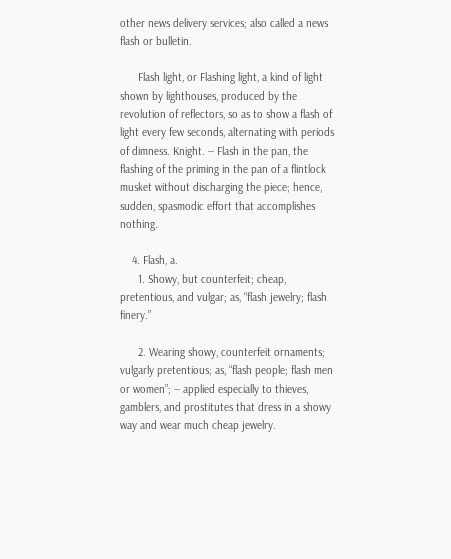other news delivery services; also called a news flash or bulletin.

      Flash light, or Flashing light, a kind of light shown by lighthouses, produced by the revolution of reflectors, so as to show a flash of light every few seconds, alternating with periods of dimness. Knight. -- Flash in the pan, the flashing of the priming in the pan of a flintlock musket without discharging the piece; hence, sudden, spasmodic effort that accomplishes nothing.

    4. Flash, a.
      1. Showy, but counterfeit; cheap, pretentious, and vulgar; as, “flash jewelry; flash finery.”

      2. Wearing showy, counterfeit ornaments; vulgarly pretentious; as, “flash people; flash men or women”; -- applied especially to thieves, gamblers, and prostitutes that dress in a showy way and wear much cheap jewelry.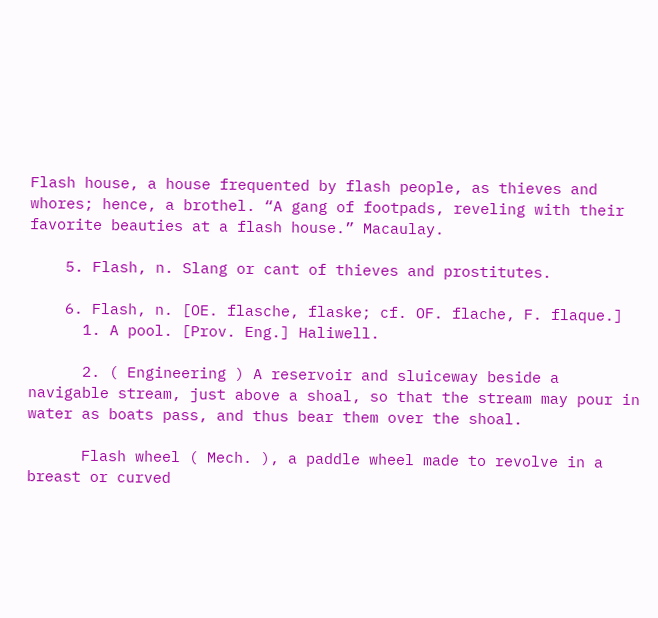Flash house, a house frequented by flash people, as thieves and whores; hence, a brothel. “A gang of footpads, reveling with their favorite beauties at a flash house.” Macaulay.

    5. Flash, n. Slang or cant of thieves and prostitutes.

    6. Flash, n. [OE. flasche, flaske; cf. OF. flache, F. flaque.]
      1. A pool. [Prov. Eng.] Haliwell.

      2. ( Engineering ) A reservoir and sluiceway beside a navigable stream, just above a shoal, so that the stream may pour in water as boats pass, and thus bear them over the shoal.

      Flash wheel ( Mech. ), a paddle wheel made to revolve in a breast or curved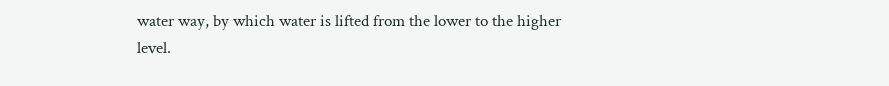water way, by which water is lifted from the lower to the higher level.